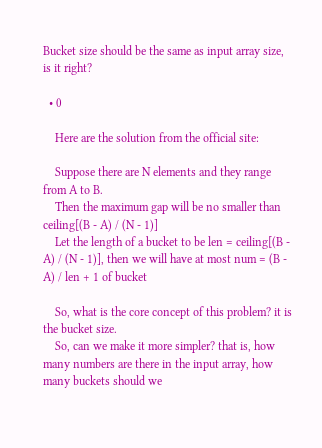Bucket size should be the same as input array size, is it right?

  • 0

    Here are the solution from the official site:

    Suppose there are N elements and they range from A to B.
    Then the maximum gap will be no smaller than ceiling[(B - A) / (N - 1)]
    Let the length of a bucket to be len = ceiling[(B - A) / (N - 1)], then we will have at most num = (B - A) / len + 1 of bucket

    So, what is the core concept of this problem? it is the bucket size.
    So, can we make it more simpler? that is, how many numbers are there in the input array, how many buckets should we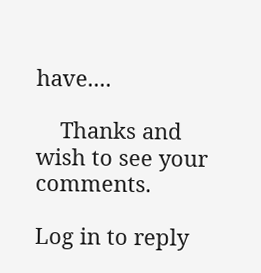have....

    Thanks and wish to see your comments.

Log in to reply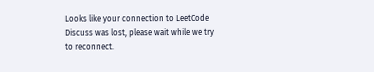Looks like your connection to LeetCode Discuss was lost, please wait while we try to reconnect.